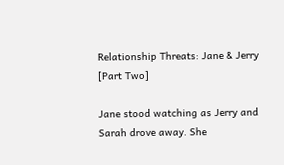Relationship Threats: Jane & Jerry [Part Two]

Jane stood watching as Jerry and Sarah drove away. She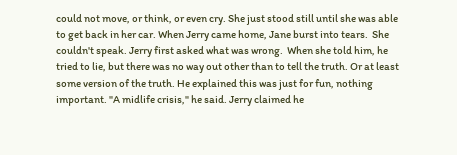could not move, or think, or even cry. She just stood still until she was able to get back in her car. When Jerry came home, Jane burst into tears.  She couldn't speak. Jerry first asked what was wrong.  When she told him, he tried to lie, but there was no way out other than to tell the truth. Or at least some version of the truth. He explained this was just for fun, nothing important. "A midlife crisis," he said. Jerry claimed he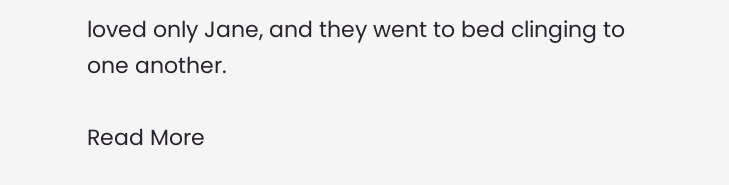loved only Jane, and they went to bed clinging to one another.

Read More